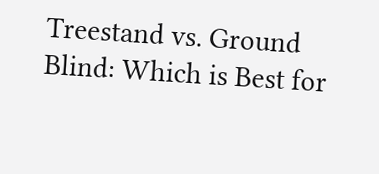Treestand vs. Ground Blind: Which is Best for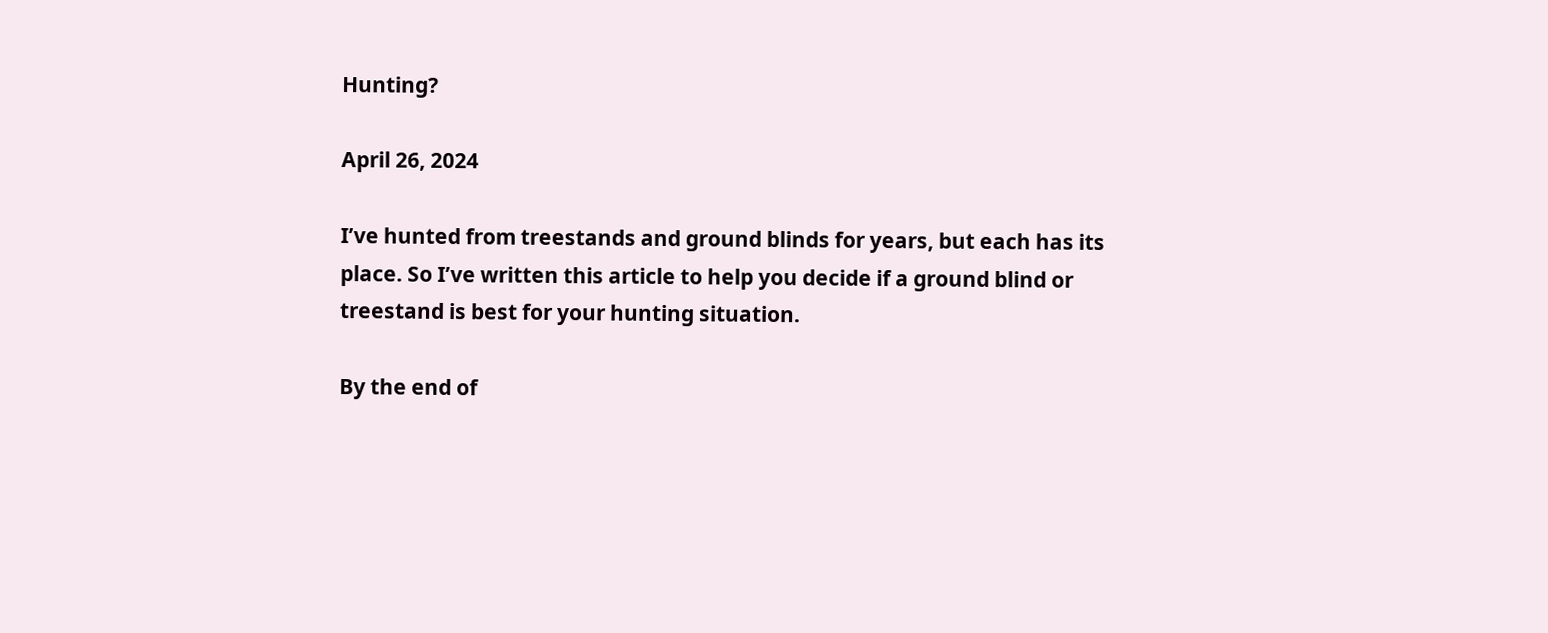Hunting?

April 26, 2024

I’ve hunted from treestands and ground blinds for years, but each has its place. So I’ve written this article to help you decide if a ground blind or treestand is best for your hunting situation.

By the end of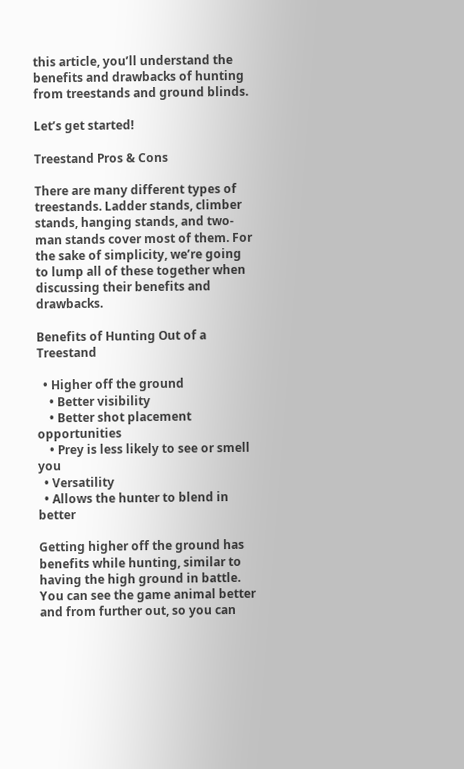this article, you’ll understand the benefits and drawbacks of hunting from treestands and ground blinds.

Let’s get started!

Treestand Pros & Cons

There are many different types of treestands. Ladder stands, climber stands, hanging stands, and two-man stands cover most of them. For the sake of simplicity, we’re going to lump all of these together when discussing their benefits and drawbacks.

Benefits of Hunting Out of a Treestand

  • Higher off the ground
    • Better visibility
    • Better shot placement opportunities
    • Prey is less likely to see or smell you
  • Versatility
  • Allows the hunter to blend in better

Getting higher off the ground has benefits while hunting, similar to having the high ground in battle. You can see the game animal better and from further out, so you can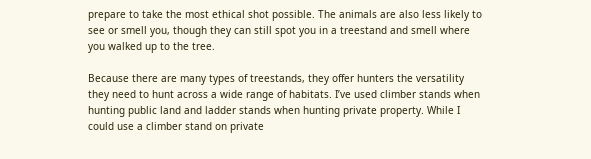prepare to take the most ethical shot possible. The animals are also less likely to see or smell you, though they can still spot you in a treestand and smell where you walked up to the tree.

Because there are many types of treestands, they offer hunters the versatility they need to hunt across a wide range of habitats. I’ve used climber stands when hunting public land and ladder stands when hunting private property. While I could use a climber stand on private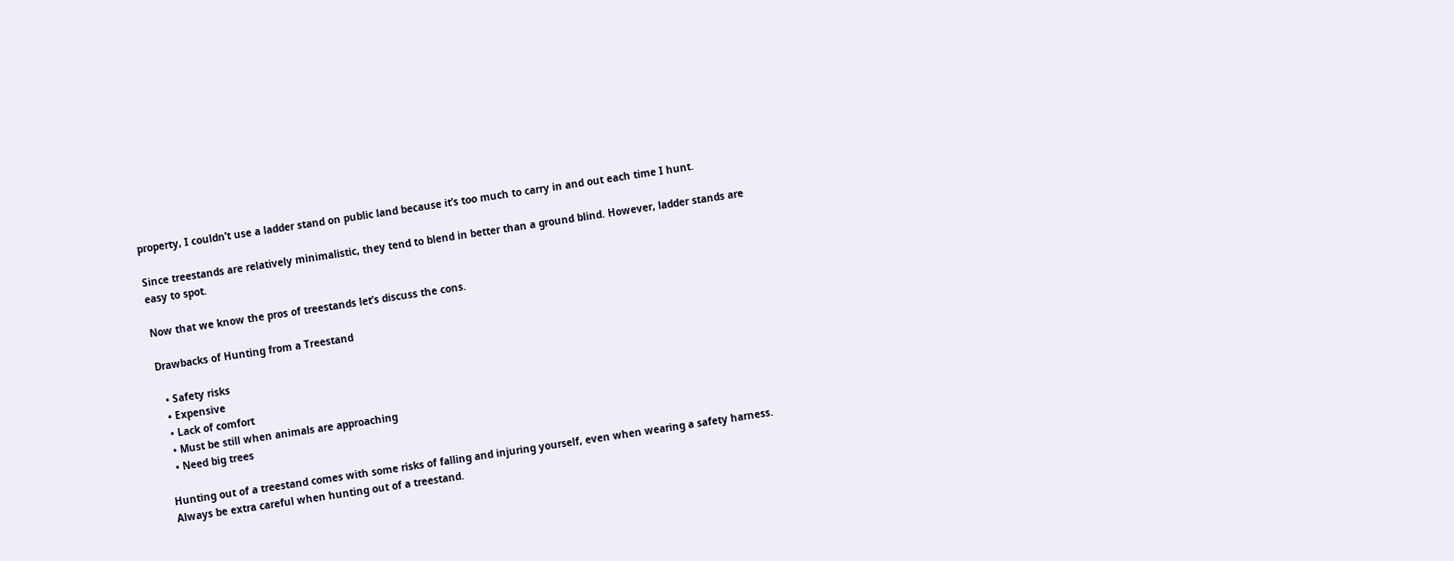property, I couldn’t use a ladder stand on public land because it’s too much to carry in and out each time I hunt.

Since treestands are relatively minimalistic, they tend to blend in better than a ground blind. However, ladder stands are easy to spot.

Now that we know the pros of treestands let’s discuss the cons.

Drawbacks of Hunting from a Treestand

  • Safety risks
  • Expensive
  • Lack of comfort
  • Must be still when animals are approaching
  • Need big trees

Hunting out of a treestand comes with some risks of falling and injuring yourself, even when wearing a safety harness. Always be extra careful when hunting out of a treestand.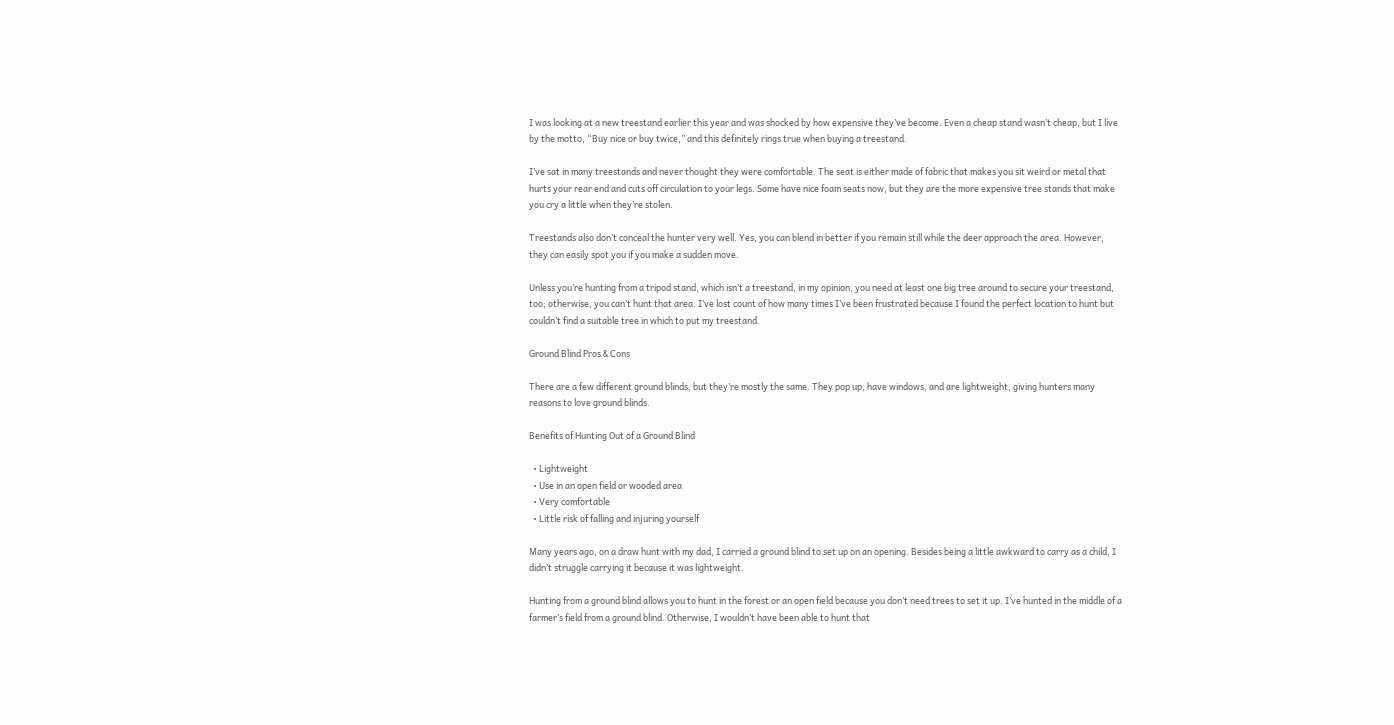I was looking at a new treestand earlier this year and was shocked by how expensive they’ve become. Even a cheap stand wasn’t cheap, but I live by the motto, “Buy nice or buy twice,” and this definitely rings true when buying a treestand.

I’ve sat in many treestands and never thought they were comfortable. The seat is either made of fabric that makes you sit weird or metal that hurts your rear end and cuts off circulation to your legs. Some have nice foam seats now, but they are the more expensive tree stands that make you cry a little when they’re stolen.

Treestands also don’t conceal the hunter very well. Yes, you can blend in better if you remain still while the deer approach the area. However, they can easily spot you if you make a sudden move.

Unless you’re hunting from a tripod stand, which isn’t a treestand, in my opinion, you need at least one big tree around to secure your treestand, too; otherwise, you can’t hunt that area. I’ve lost count of how many times I’ve been frustrated because I found the perfect location to hunt but couldn’t find a suitable tree in which to put my treestand.

Ground Blind Pros & Cons

There are a few different ground blinds, but they’re mostly the same. They pop up, have windows, and are lightweight, giving hunters many reasons to love ground blinds.

Benefits of Hunting Out of a Ground Blind

  • Lightweight
  • Use in an open field or wooded area
  • Very comfortable
  • Little risk of falling and injuring yourself

Many years ago, on a draw hunt with my dad, I carried a ground blind to set up on an opening. Besides being a little awkward to carry as a child, I didn’t struggle carrying it because it was lightweight.

Hunting from a ground blind allows you to hunt in the forest or an open field because you don’t need trees to set it up. I’ve hunted in the middle of a farmer’s field from a ground blind. Otherwise, I wouldn’t have been able to hunt that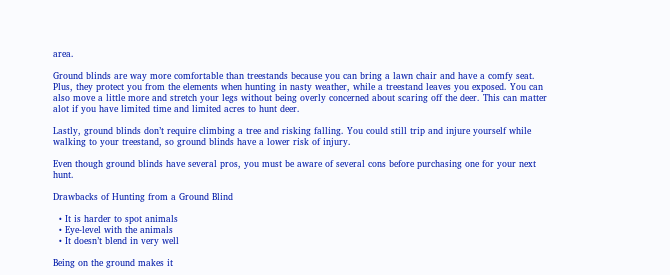area.

Ground blinds are way more comfortable than treestands because you can bring a lawn chair and have a comfy seat. Plus, they protect you from the elements when hunting in nasty weather, while a treestand leaves you exposed. You can also move a little more and stretch your legs without being overly concerned about scaring off the deer. This can matter alot if you have limited time and limited acres to hunt deer.

Lastly, ground blinds don’t require climbing a tree and risking falling. You could still trip and injure yourself while walking to your treestand, so ground blinds have a lower risk of injury.

Even though ground blinds have several pros, you must be aware of several cons before purchasing one for your next hunt.

Drawbacks of Hunting from a Ground Blind

  • It is harder to spot animals
  • Eye-level with the animals
  • It doesn’t blend in very well

Being on the ground makes it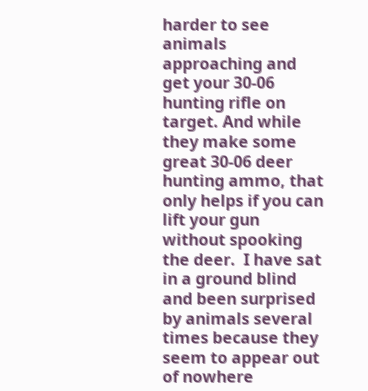harder to see animals approaching and get your 30-06 hunting rifle on target. And while they make some great 30-06 deer hunting ammo, that only helps if you can lift your gun without spooking the deer.  I have sat in a ground blind and been surprised by animals several times because they seem to appear out of nowhere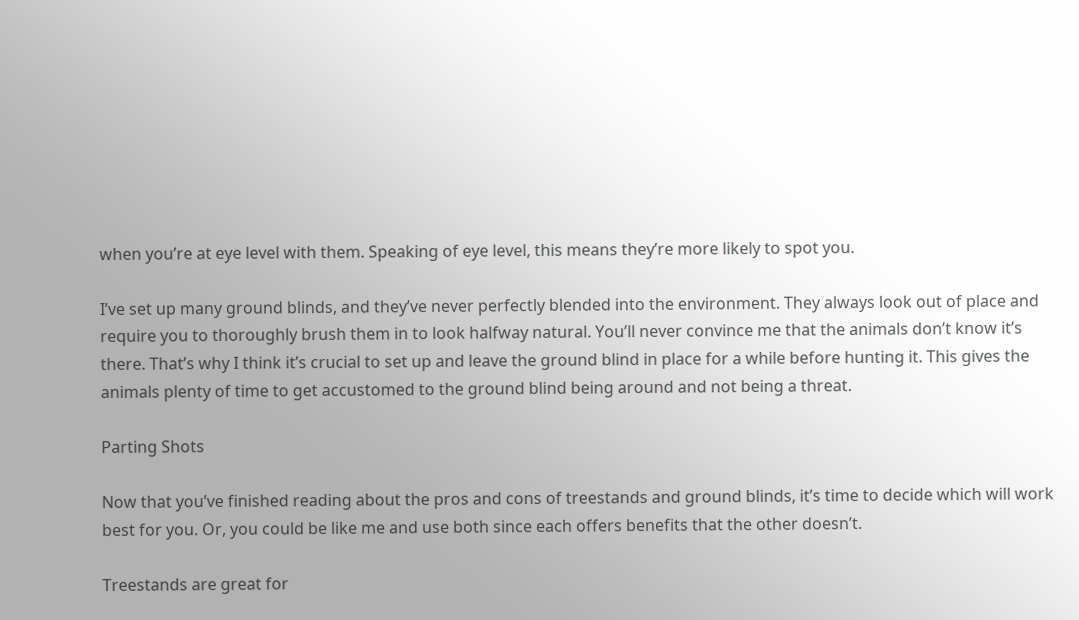when you’re at eye level with them. Speaking of eye level, this means they’re more likely to spot you.

I’ve set up many ground blinds, and they’ve never perfectly blended into the environment. They always look out of place and require you to thoroughly brush them in to look halfway natural. You’ll never convince me that the animals don’t know it’s there. That’s why I think it’s crucial to set up and leave the ground blind in place for a while before hunting it. This gives the animals plenty of time to get accustomed to the ground blind being around and not being a threat.

Parting Shots

Now that you’ve finished reading about the pros and cons of treestands and ground blinds, it’s time to decide which will work best for you. Or, you could be like me and use both since each offers benefits that the other doesn’t.

Treestands are great for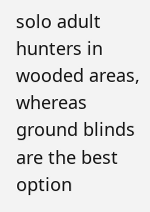solo adult hunters in wooded areas, whereas ground blinds are the best option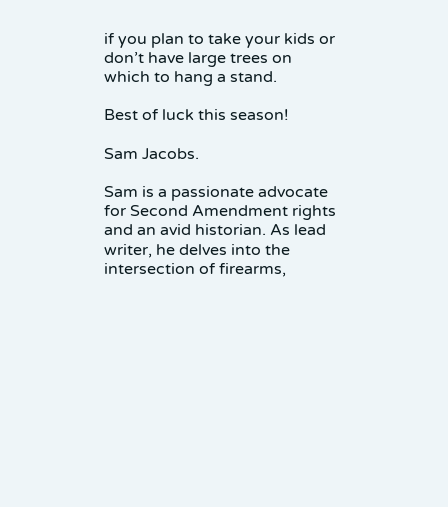if you plan to take your kids or don’t have large trees on which to hang a stand.

Best of luck this season!

Sam Jacobs.

Sam is a passionate advocate for Second Amendment rights and an avid historian. As lead writer, he delves into the intersection of firearms,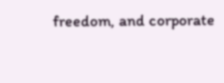freedom, and corporate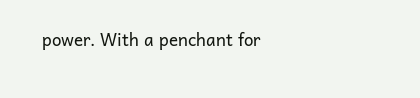power. With a penchant for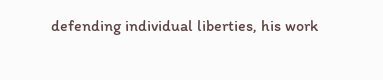defending individual liberties, his work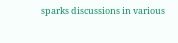sparks discussions in various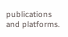publications and platforms.